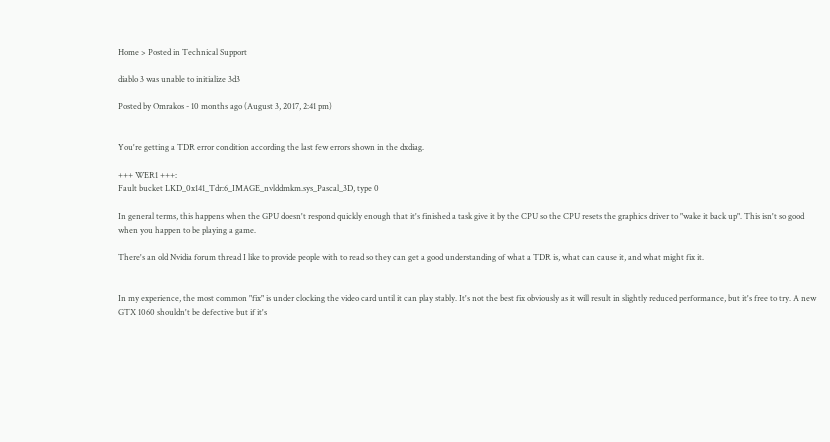Home > Posted in Technical Support

diablo 3 was unable to initialize 3d3

Posted by Omrakos - 10 months ago (August 3, 2017, 2:41 pm)


You're getting a TDR error condition according the last few errors shown in the dxdiag.

+++ WER1 +++:
Fault bucket LKD_0x141_Tdr:6_IMAGE_nvlddmkm.sys_Pascal_3D, type 0

In general terms, this happens when the GPU doesn't respond quickly enough that it's finished a task give it by the CPU so the CPU resets the graphics driver to "wake it back up". This isn't so good when you happen to be playing a game.

There's an old Nvidia forum thread I like to provide people with to read so they can get a good understanding of what a TDR is, what can cause it, and what might fix it.


In my experience, the most common "fix" is under clocking the video card until it can play stably. It's not the best fix obviously as it will result in slightly reduced performance, but it's free to try. A new GTX 1060 shouldn't be defective but if it's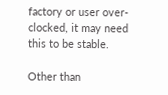factory or user over-clocked, it may need this to be stable.

Other than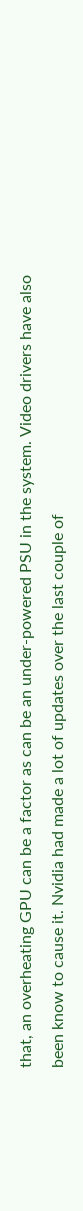that, an overheating GPU can be a factor as can be an under-powered PSU in the system. Video drivers have also been know to cause it. Nvidia had made a lot of updates over the last couple of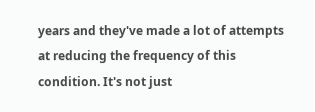years and they've made a lot of attempts at reducing the frequency of this condition. It's not just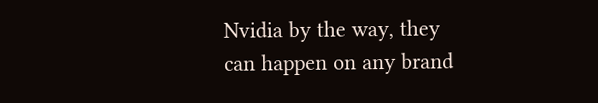Nvidia by the way, they can happen on any brand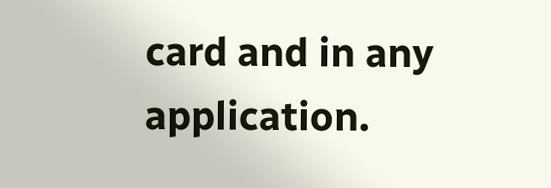card and in any application.